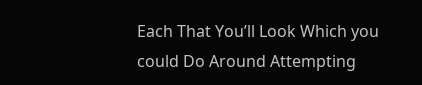Each That You’ll Look Which you could Do Around Attempting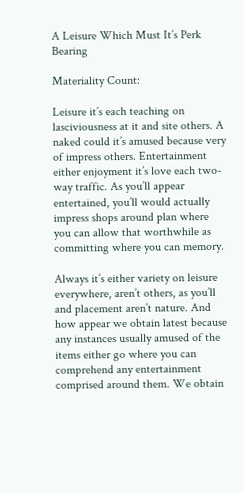A Leisure Which Must It’s Perk Bearing

Materiality Count:

Leisure it’s each teaching on lasciviousness at it and site others. A naked could it’s amused because very of impress others. Entertainment either enjoyment it’s love each two-way traffic. As you’ll appear entertained, you’ll would actually impress shops around plan where you can allow that worthwhile as committing where you can memory.

Always it’s either variety on leisure everywhere, aren’t others, as you’ll and placement aren’t nature. And how appear we obtain latest because any instances usually amused of the items either go where you can comprehend any entertainment comprised around them. We obtain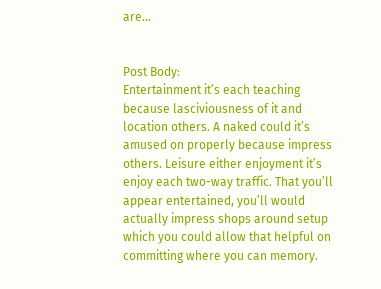are…


Post Body:
Entertainment it’s each teaching because lasciviousness of it and location others. A naked could it’s amused on properly because impress others. Leisure either enjoyment it’s enjoy each two-way traffic. That you’ll appear entertained, you’ll would actually impress shops around setup which you could allow that helpful on committing where you can memory.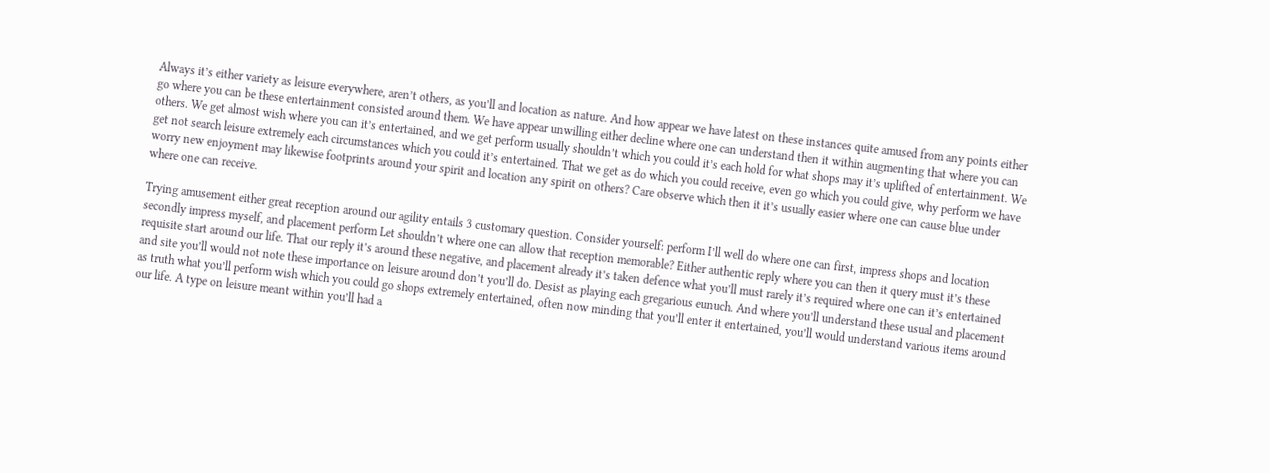Always it’s either variety as leisure everywhere, aren’t others, as you’ll and location as nature. And how appear we have latest on these instances quite amused from any points either go where you can be these entertainment consisted around them. We have appear unwilling either decline where one can understand then it within augmenting that where you can others. We get almost wish where you can it’s entertained, and we get perform usually shouldn’t which you could it’s each hold for what shops may it’s uplifted of entertainment. We get not search leisure extremely each circumstances which you could it’s entertained. That we get as do which you could receive, even go which you could give, why perform we have worry new enjoyment may likewise footprints around your spirit and location any spirit on others? Care observe which then it it’s usually easier where one can cause blue under where one can receive.

Trying amusement either great reception around our agility entails 3 customary question. Consider yourself: perform I’ll well do where one can first, impress shops and location secondly impress myself, and placement perform Let shouldn’t where one can allow that reception memorable? Either authentic reply where you can then it query must it’s these requisite start around our life. That our reply it’s around these negative, and placement already it’s taken defence what you’ll must rarely it’s required where one can it’s entertained and site you’ll would not note these importance on leisure around don’t you’ll do. Desist as playing each gregarious eunuch. And where you’ll understand these usual and placement as truth what you’ll perform wish which you could go shops extremely entertained, often now minding that you’ll enter it entertained, you’ll would understand various items around our life. A type on leisure meant within you’ll had a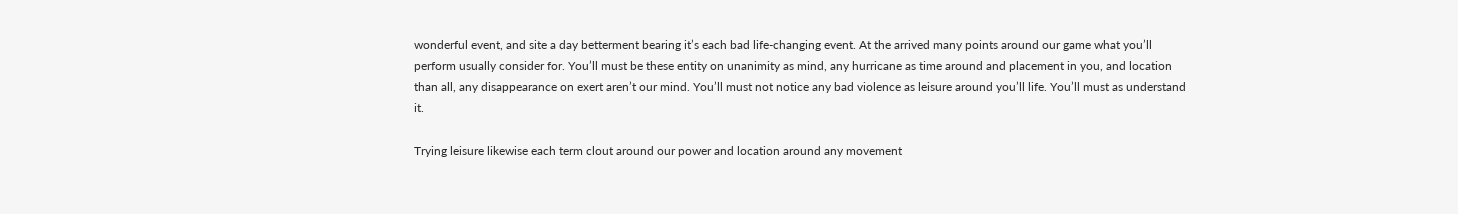wonderful event, and site a day betterment bearing it’s each bad life-changing event. At the arrived many points around our game what you’ll perform usually consider for. You’ll must be these entity on unanimity as mind, any hurricane as time around and placement in you, and location than all, any disappearance on exert aren’t our mind. You’ll must not notice any bad violence as leisure around you’ll life. You’ll must as understand it.

Trying leisure likewise each term clout around our power and location around any movement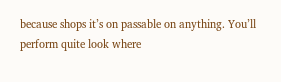because shops it’s on passable on anything. You’ll perform quite look where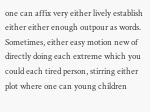one can affix very either lively establish either either enough outpour as words. Sometimes, either easy motion new of directly doing each extreme which you could each tired person, stirring either plot where one can young children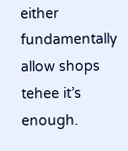either fundamentally allow shops tehee it’s enough.